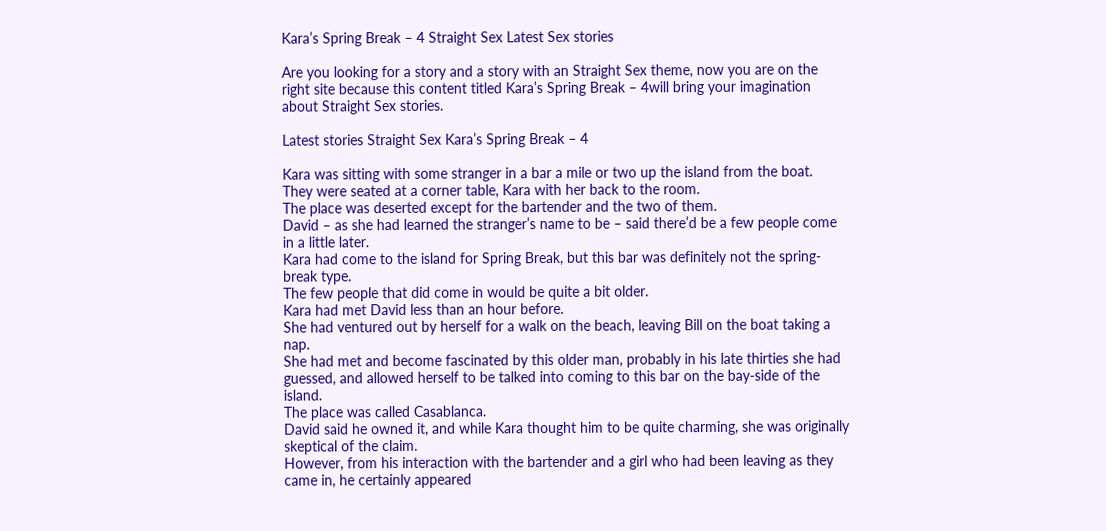Kara’s Spring Break – 4 Straight Sex Latest Sex stories

Are you looking for a story and a story with an Straight Sex theme, now you are on the right site because this content titled Kara’s Spring Break – 4will bring your imagination about Straight Sex stories.

Latest stories Straight Sex Kara’s Spring Break – 4

Kara was sitting with some stranger in a bar a mile or two up the island from the boat.
They were seated at a corner table, Kara with her back to the room.
The place was deserted except for the bartender and the two of them.
David – as she had learned the stranger’s name to be – said there’d be a few people come in a little later.
Kara had come to the island for Spring Break, but this bar was definitely not the spring-break type.
The few people that did come in would be quite a bit older.
Kara had met David less than an hour before.
She had ventured out by herself for a walk on the beach, leaving Bill on the boat taking a nap.
She had met and become fascinated by this older man, probably in his late thirties she had guessed, and allowed herself to be talked into coming to this bar on the bay-side of the island.
The place was called Casablanca.
David said he owned it, and while Kara thought him to be quite charming, she was originally skeptical of the claim.
However, from his interaction with the bartender and a girl who had been leaving as they came in, he certainly appeared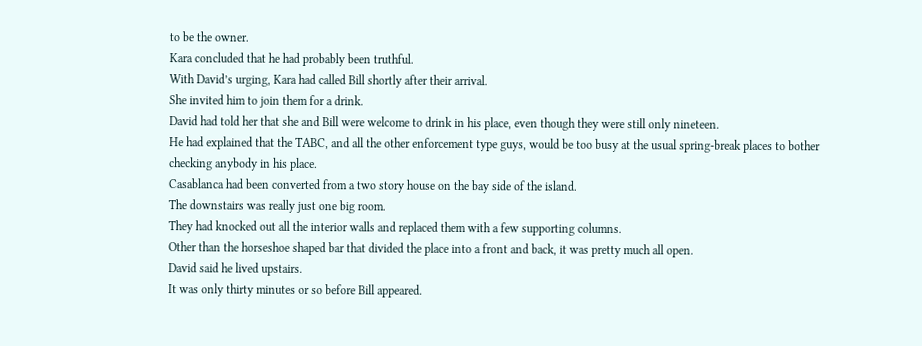to be the owner.
Kara concluded that he had probably been truthful.
With David’s urging, Kara had called Bill shortly after their arrival.
She invited him to join them for a drink.
David had told her that she and Bill were welcome to drink in his place, even though they were still only nineteen.
He had explained that the TABC, and all the other enforcement type guys, would be too busy at the usual spring-break places to bother checking anybody in his place.
Casablanca had been converted from a two story house on the bay side of the island.
The downstairs was really just one big room.
They had knocked out all the interior walls and replaced them with a few supporting columns.
Other than the horseshoe shaped bar that divided the place into a front and back, it was pretty much all open.
David said he lived upstairs.
It was only thirty minutes or so before Bill appeared.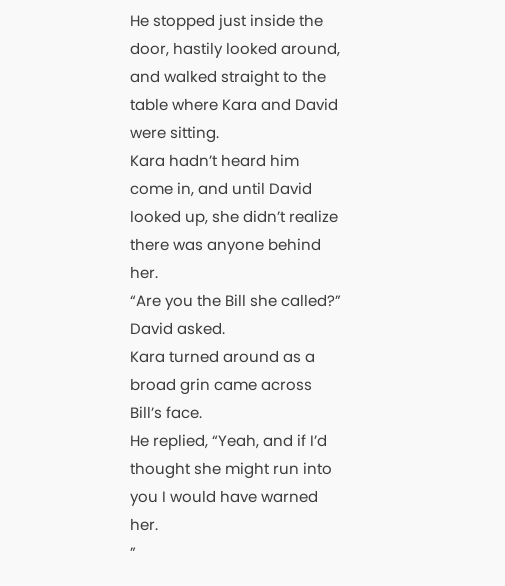He stopped just inside the door, hastily looked around, and walked straight to the table where Kara and David were sitting.
Kara hadn’t heard him come in, and until David looked up, she didn’t realize there was anyone behind her.
“Are you the Bill she called?” David asked.
Kara turned around as a broad grin came across Bill’s face.
He replied, “Yeah, and if I’d thought she might run into you I would have warned her.
”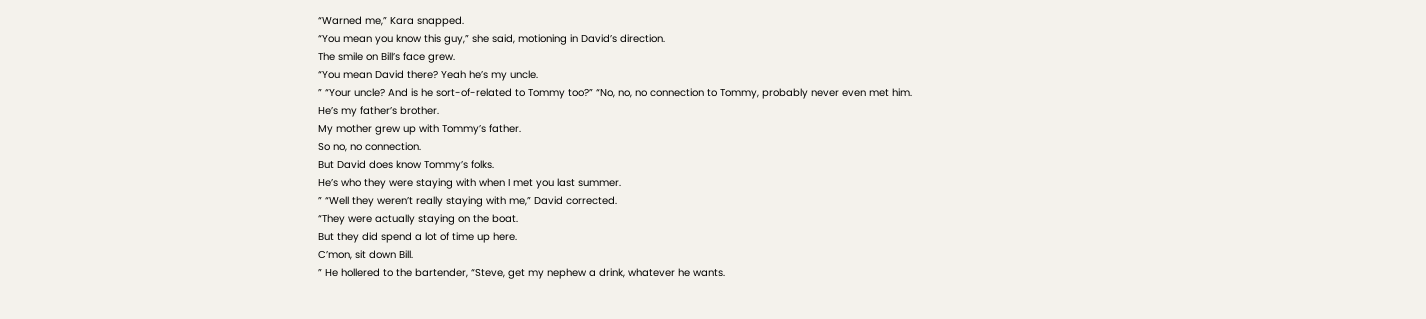“Warned me,” Kara snapped.
“You mean you know this guy,” she said, motioning in David’s direction.
The smile on Bill’s face grew.
“You mean David there? Yeah he’s my uncle.
” “Your uncle? And is he sort-of-related to Tommy too?” “No, no, no connection to Tommy, probably never even met him.
He’s my father’s brother.
My mother grew up with Tommy’s father.
So no, no connection.
But David does know Tommy’s folks.
He’s who they were staying with when I met you last summer.
” “Well they weren’t really staying with me,” David corrected.
“They were actually staying on the boat.
But they did spend a lot of time up here.
C’mon, sit down Bill.
” He hollered to the bartender, “Steve, get my nephew a drink, whatever he wants.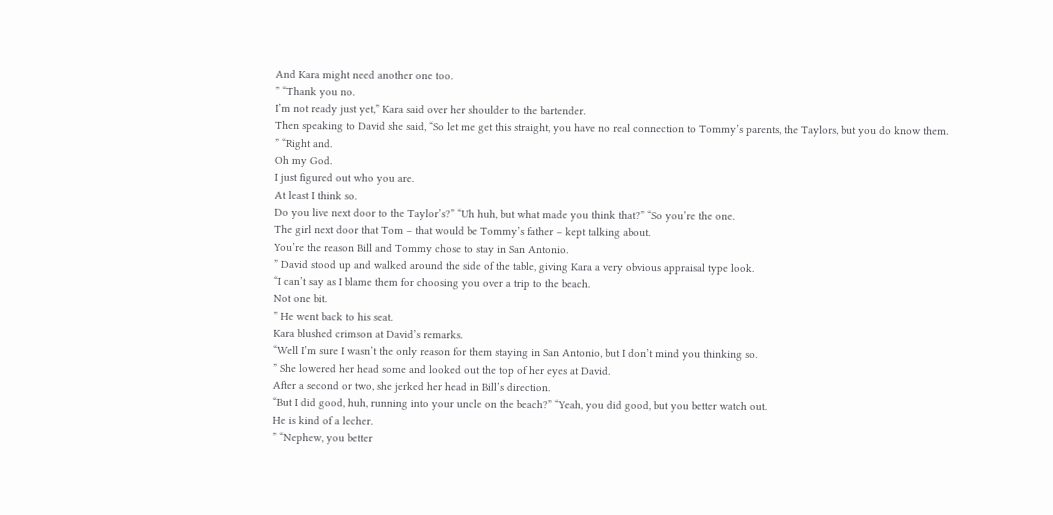And Kara might need another one too.
” “Thank you no.
I’m not ready just yet,” Kara said over her shoulder to the bartender.
Then speaking to David she said, “So let me get this straight, you have no real connection to Tommy’s parents, the Taylors, but you do know them.
” “Right and.
Oh my God.
I just figured out who you are.
At least I think so.
Do you live next door to the Taylor’s?” “Uh huh, but what made you think that?” “So you’re the one.
The girl next door that Tom – that would be Tommy’s father – kept talking about.
You’re the reason Bill and Tommy chose to stay in San Antonio.
” David stood up and walked around the side of the table, giving Kara a very obvious appraisal type look.
“I can’t say as I blame them for choosing you over a trip to the beach.
Not one bit.
” He went back to his seat.
Kara blushed crimson at David’s remarks.
“Well I’m sure I wasn’t the only reason for them staying in San Antonio, but I don’t mind you thinking so.
” She lowered her head some and looked out the top of her eyes at David.
After a second or two, she jerked her head in Bill’s direction.
“But I did good, huh, running into your uncle on the beach?” “Yeah, you did good, but you better watch out.
He is kind of a lecher.
” “Nephew, you better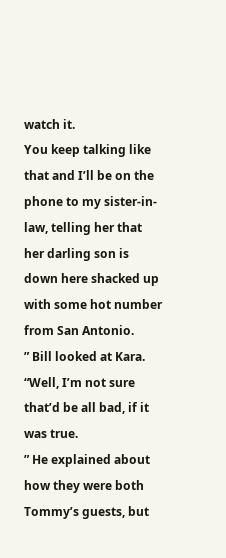watch it.
You keep talking like that and I’ll be on the phone to my sister-in-law, telling her that her darling son is down here shacked up with some hot number from San Antonio.
” Bill looked at Kara.
“Well, I’m not sure that’d be all bad, if it was true.
” He explained about how they were both Tommy’s guests, but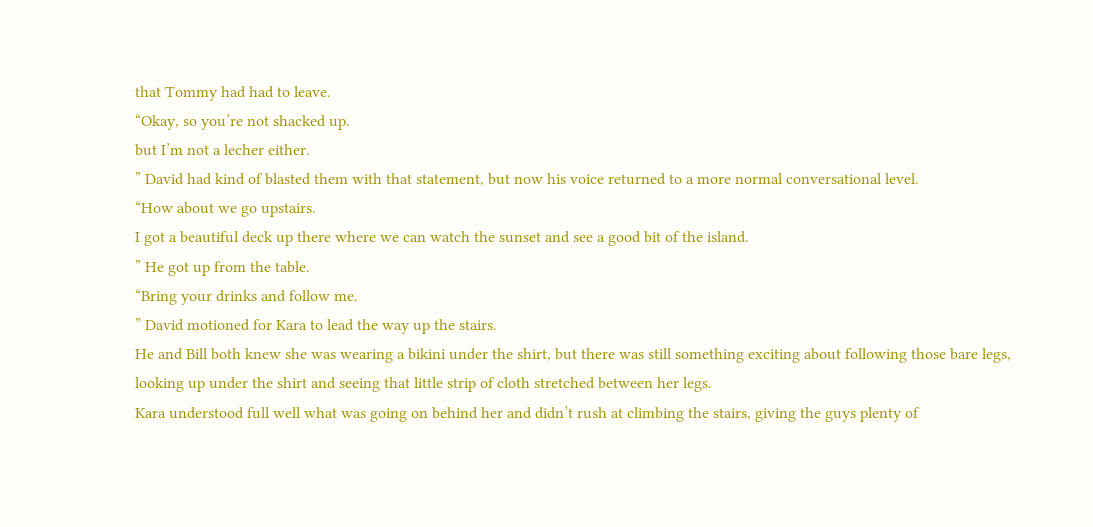that Tommy had had to leave.
“Okay, so you’re not shacked up.
but I’m not a lecher either.
” David had kind of blasted them with that statement, but now his voice returned to a more normal conversational level.
“How about we go upstairs.
I got a beautiful deck up there where we can watch the sunset and see a good bit of the island.
” He got up from the table.
“Bring your drinks and follow me.
” David motioned for Kara to lead the way up the stairs.
He and Bill both knew she was wearing a bikini under the shirt, but there was still something exciting about following those bare legs, looking up under the shirt and seeing that little strip of cloth stretched between her legs.
Kara understood full well what was going on behind her and didn’t rush at climbing the stairs, giving the guys plenty of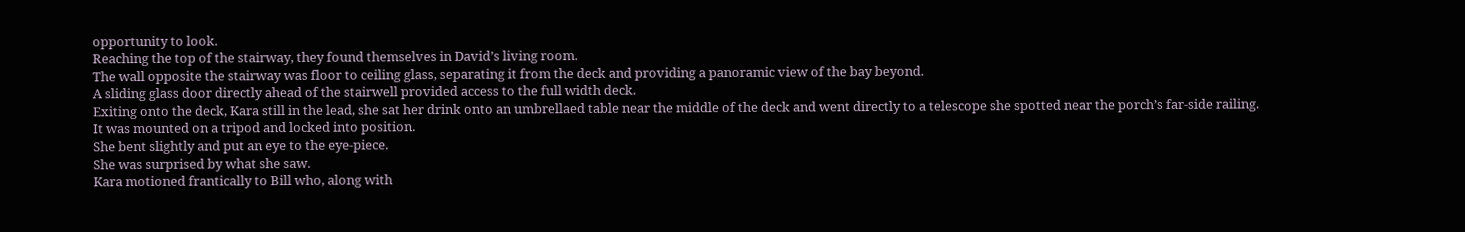opportunity to look.
Reaching the top of the stairway, they found themselves in David’s living room.
The wall opposite the stairway was floor to ceiling glass, separating it from the deck and providing a panoramic view of the bay beyond.
A sliding glass door directly ahead of the stairwell provided access to the full width deck.
Exiting onto the deck, Kara still in the lead, she sat her drink onto an umbrellaed table near the middle of the deck and went directly to a telescope she spotted near the porch’s far-side railing.
It was mounted on a tripod and locked into position.
She bent slightly and put an eye to the eye-piece.
She was surprised by what she saw.
Kara motioned frantically to Bill who, along with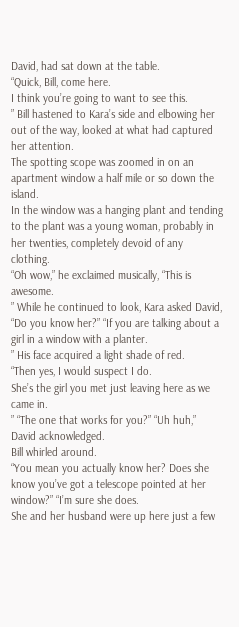David, had sat down at the table.
“Quick, Bill, come here.
I think you’re going to want to see this.
” Bill hastened to Kara’s side and elbowing her out of the way, looked at what had captured her attention.
The spotting scope was zoomed in on an apartment window a half mile or so down the island.
In the window was a hanging plant and tending to the plant was a young woman, probably in her twenties, completely devoid of any clothing.
“Oh wow,” he exclaimed musically, “This is awesome.
” While he continued to look, Kara asked David, “Do you know her?” “If you are talking about a girl in a window with a planter.
” His face acquired a light shade of red.
“Then yes, I would suspect I do.
She’s the girl you met just leaving here as we came in.
” “The one that works for you?” “Uh huh,” David acknowledged.
Bill whirled around.
“You mean you actually know her? Does she know you’ve got a telescope pointed at her window?” “I’m sure she does.
She and her husband were up here just a few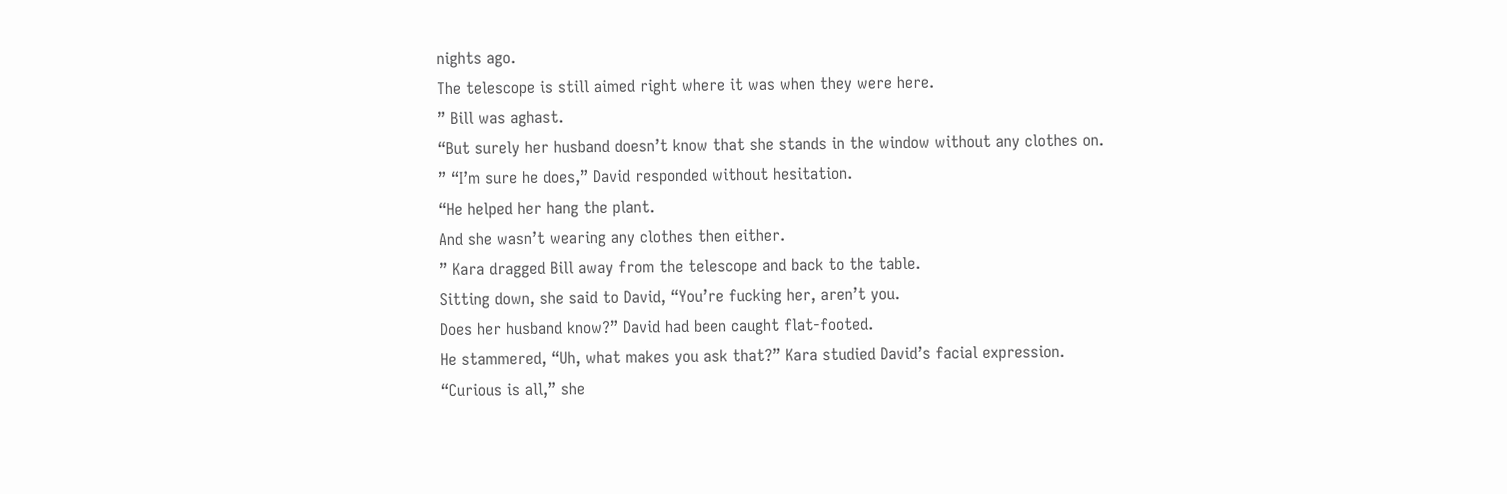nights ago.
The telescope is still aimed right where it was when they were here.
” Bill was aghast.
“But surely her husband doesn’t know that she stands in the window without any clothes on.
” “I’m sure he does,” David responded without hesitation.
“He helped her hang the plant.
And she wasn’t wearing any clothes then either.
” Kara dragged Bill away from the telescope and back to the table.
Sitting down, she said to David, “You’re fucking her, aren’t you.
Does her husband know?” David had been caught flat-footed.
He stammered, “Uh, what makes you ask that?” Kara studied David’s facial expression.
“Curious is all,” she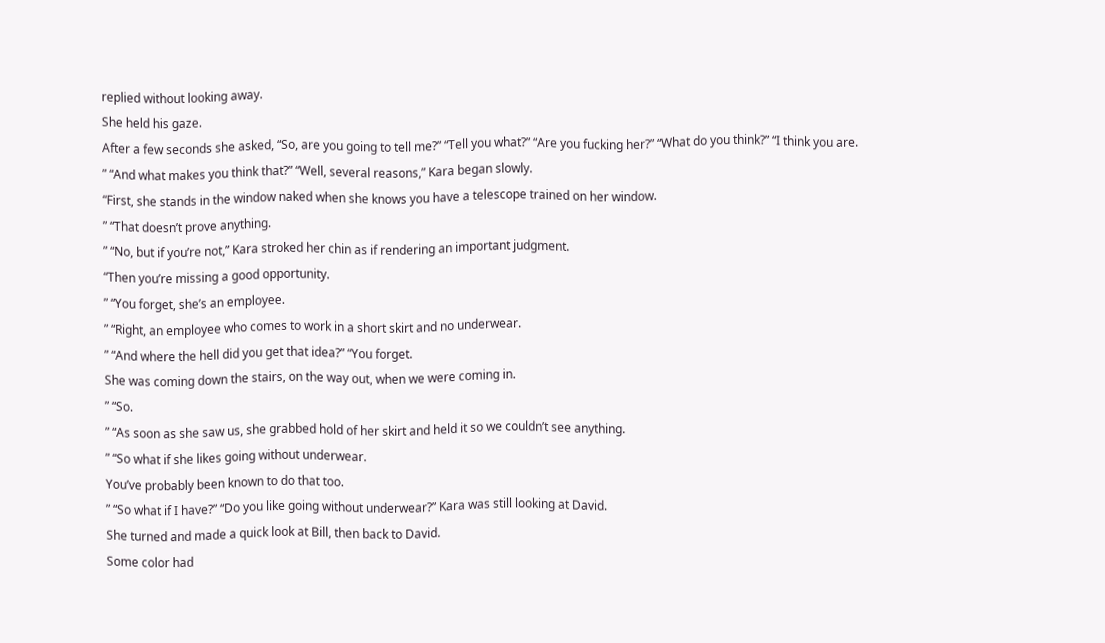replied without looking away.
She held his gaze.
After a few seconds she asked, “So, are you going to tell me?” “Tell you what?” “Are you fucking her?” “What do you think?” “I think you are.
” “And what makes you think that?” “Well, several reasons,” Kara began slowly.
“First, she stands in the window naked when she knows you have a telescope trained on her window.
” “That doesn’t prove anything.
” “No, but if you’re not,” Kara stroked her chin as if rendering an important judgment.
“Then you’re missing a good opportunity.
” “You forget, she’s an employee.
” “Right, an employee who comes to work in a short skirt and no underwear.
” “And where the hell did you get that idea?” “You forget.
She was coming down the stairs, on the way out, when we were coming in.
” “So.
” “As soon as she saw us, she grabbed hold of her skirt and held it so we couldn’t see anything.
” “So what if she likes going without underwear.
You’ve probably been known to do that too.
” “So what if I have?” “Do you like going without underwear?” Kara was still looking at David.
She turned and made a quick look at Bill, then back to David.
Some color had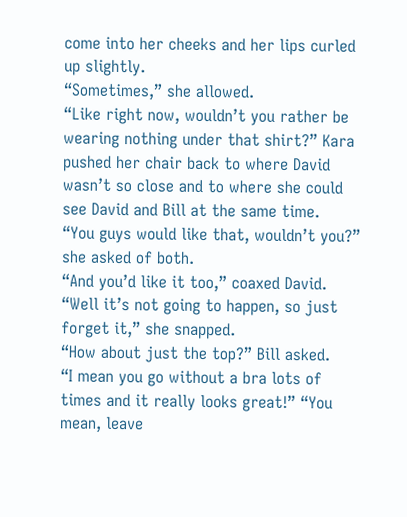come into her cheeks and her lips curled up slightly.
“Sometimes,” she allowed.
“Like right now, wouldn’t you rather be wearing nothing under that shirt?” Kara pushed her chair back to where David wasn’t so close and to where she could see David and Bill at the same time.
“You guys would like that, wouldn’t you?” she asked of both.
“And you’d like it too,” coaxed David.
“Well it’s not going to happen, so just forget it,” she snapped.
“How about just the top?” Bill asked.
“I mean you go without a bra lots of times and it really looks great!” “You mean, leave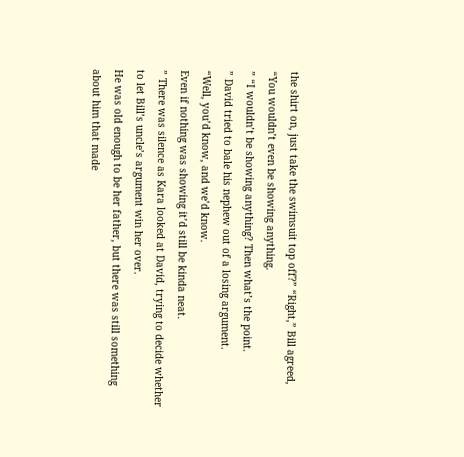the shirt on, just take the swimsuit top off?” “Right,” Bill agreed, “You wouldn’t even be showing anything.
” “I wouldn’t be showing anything? Then what’s the point.
” David tried to bale his nephew out of a losing argument.
“Well, you’d know, and we’d know.
Even if nothing was showing it’d still be kinda neat.
” There was silence as Kara looked at David, trying to decide whether to let Bill’s uncle’s argument win her over.
He was old enough to be her father, but there was still something about him that made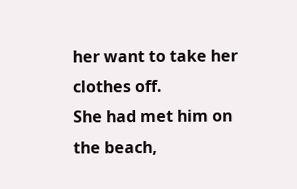her want to take her clothes off.
She had met him on the beach,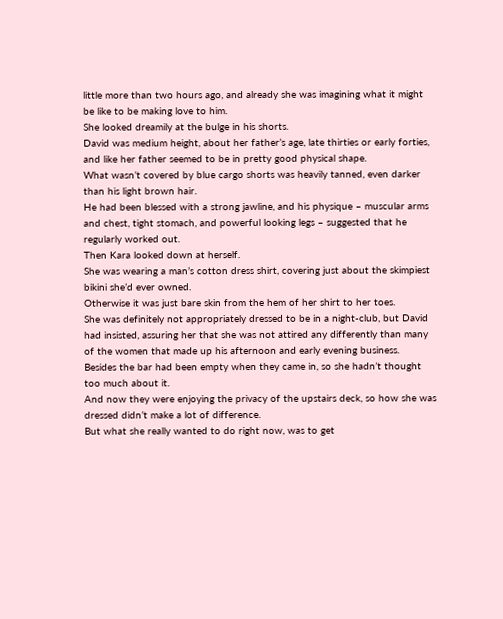little more than two hours ago, and already she was imagining what it might be like to be making love to him.
She looked dreamily at the bulge in his shorts.
David was medium height, about her father’s age, late thirties or early forties, and like her father seemed to be in pretty good physical shape.
What wasn’t covered by blue cargo shorts was heavily tanned, even darker than his light brown hair.
He had been blessed with a strong jawline, and his physique – muscular arms and chest, tight stomach, and powerful looking legs – suggested that he regularly worked out.
Then Kara looked down at herself.
She was wearing a man’s cotton dress shirt, covering just about the skimpiest bikini she’d ever owned.
Otherwise it was just bare skin from the hem of her shirt to her toes.
She was definitely not appropriately dressed to be in a night-club, but David had insisted, assuring her that she was not attired any differently than many of the women that made up his afternoon and early evening business.
Besides the bar had been empty when they came in, so she hadn’t thought too much about it.
And now they were enjoying the privacy of the upstairs deck, so how she was dressed didn’t make a lot of difference.
But what she really wanted to do right now, was to get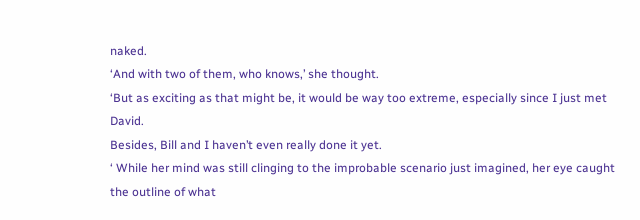naked.
‘And with two of them, who knows,’ she thought.
‘But as exciting as that might be, it would be way too extreme, especially since I just met David.
Besides, Bill and I haven’t even really done it yet.
‘ While her mind was still clinging to the improbable scenario just imagined, her eye caught the outline of what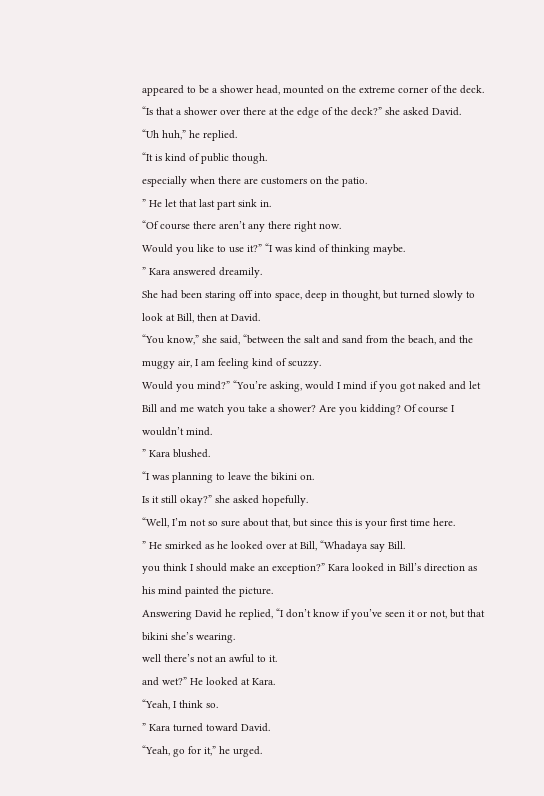appeared to be a shower head, mounted on the extreme corner of the deck.
“Is that a shower over there at the edge of the deck?” she asked David.
“Uh huh,” he replied.
“It is kind of public though.
especially when there are customers on the patio.
” He let that last part sink in.
“Of course there aren’t any there right now.
Would you like to use it?” “I was kind of thinking maybe.
” Kara answered dreamily.
She had been staring off into space, deep in thought, but turned slowly to look at Bill, then at David.
“You know,” she said, “between the salt and sand from the beach, and the muggy air, I am feeling kind of scuzzy.
Would you mind?” “You’re asking, would I mind if you got naked and let Bill and me watch you take a shower? Are you kidding? Of course I wouldn’t mind.
” Kara blushed.
“I was planning to leave the bikini on.
Is it still okay?” she asked hopefully.
“Well, I’m not so sure about that, but since this is your first time here.
” He smirked as he looked over at Bill, “Whadaya say Bill.
you think I should make an exception?” Kara looked in Bill’s direction as his mind painted the picture.
Answering David he replied, “I don’t know if you’ve seen it or not, but that bikini she’s wearing.
well there’s not an awful to it.
and wet?” He looked at Kara.
“Yeah, I think so.
” Kara turned toward David.
“Yeah, go for it,” he urged.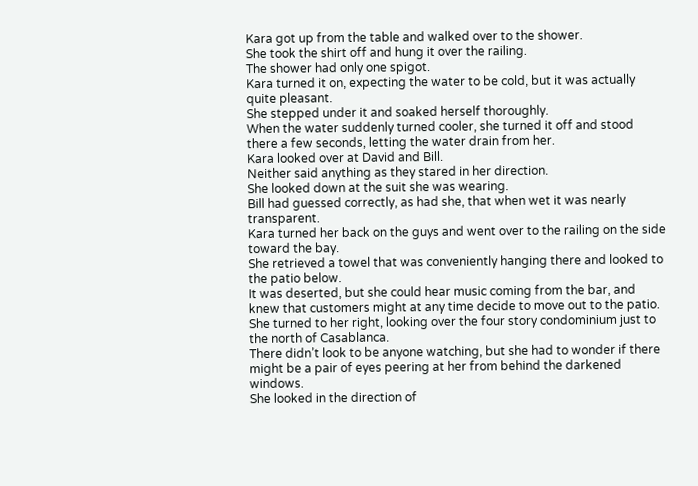Kara got up from the table and walked over to the shower.
She took the shirt off and hung it over the railing.
The shower had only one spigot.
Kara turned it on, expecting the water to be cold, but it was actually quite pleasant.
She stepped under it and soaked herself thoroughly.
When the water suddenly turned cooler, she turned it off and stood there a few seconds, letting the water drain from her.
Kara looked over at David and Bill.
Neither said anything as they stared in her direction.
She looked down at the suit she was wearing.
Bill had guessed correctly, as had she, that when wet it was nearly transparent.
Kara turned her back on the guys and went over to the railing on the side toward the bay.
She retrieved a towel that was conveniently hanging there and looked to the patio below.
It was deserted, but she could hear music coming from the bar, and knew that customers might at any time decide to move out to the patio.
She turned to her right, looking over the four story condominium just to the north of Casablanca.
There didn’t look to be anyone watching, but she had to wonder if there might be a pair of eyes peering at her from behind the darkened windows.
She looked in the direction of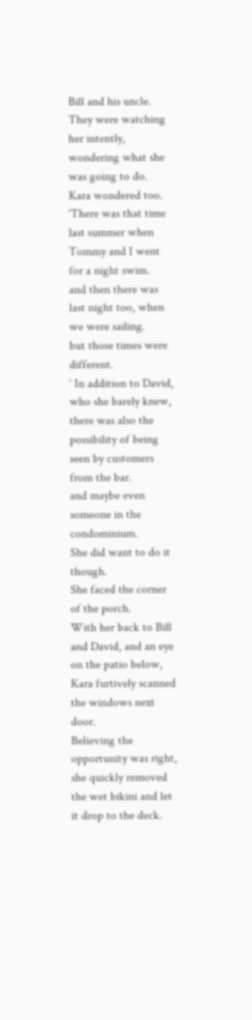Bill and his uncle.
They were watching her intently, wondering what she was going to do.
Kara wondered too.
‘There was that time last summer when Tommy and I went for a night swim.
and then there was last night too, when we were sailing.
but those times were different.
‘ In addition to David, who she barely knew, there was also the possibility of being seen by customers from the bar.
and maybe even someone in the condominium.
She did want to do it though.
She faced the corner of the porch.
With her back to Bill and David, and an eye on the patio below, Kara furtively scanned the windows next door.
Believing the opportunity was right, she quickly removed the wet bikini and let it drop to the deck.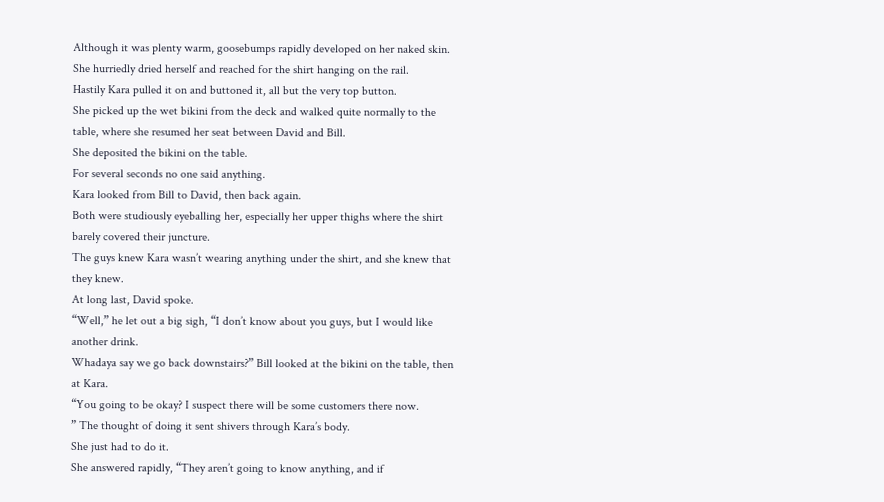Although it was plenty warm, goosebumps rapidly developed on her naked skin.
She hurriedly dried herself and reached for the shirt hanging on the rail.
Hastily Kara pulled it on and buttoned it, all but the very top button.
She picked up the wet bikini from the deck and walked quite normally to the table, where she resumed her seat between David and Bill.
She deposited the bikini on the table.
For several seconds no one said anything.
Kara looked from Bill to David, then back again.
Both were studiously eyeballing her, especially her upper thighs where the shirt barely covered their juncture.
The guys knew Kara wasn’t wearing anything under the shirt, and she knew that they knew.
At long last, David spoke.
“Well,” he let out a big sigh, “I don’t know about you guys, but I would like another drink.
Whadaya say we go back downstairs?” Bill looked at the bikini on the table, then at Kara.
“You going to be okay? I suspect there will be some customers there now.
” The thought of doing it sent shivers through Kara’s body.
She just had to do it.
She answered rapidly, “They aren’t going to know anything, and if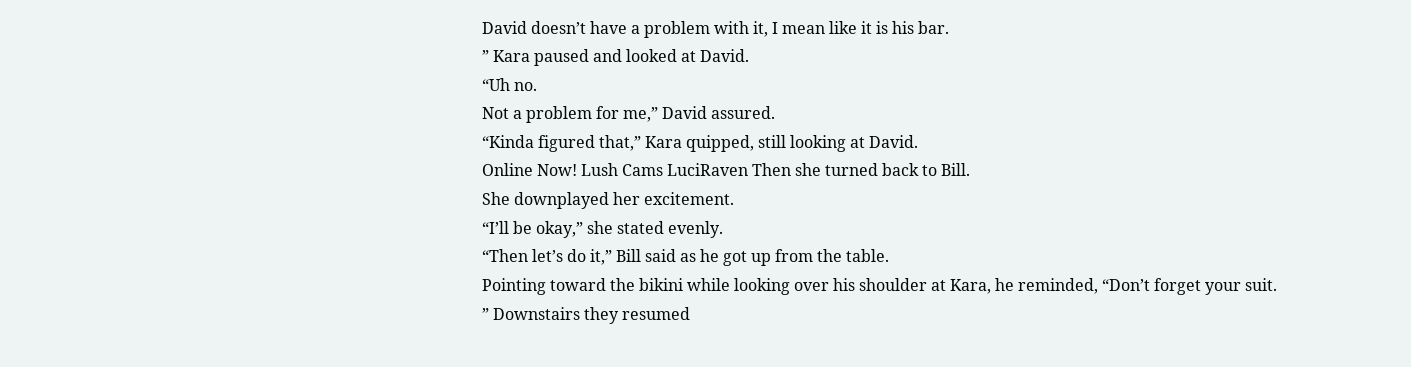David doesn’t have a problem with it, I mean like it is his bar.
” Kara paused and looked at David.
“Uh no.
Not a problem for me,” David assured.
“Kinda figured that,” Kara quipped, still looking at David.
Online Now! Lush Cams LuciRaven Then she turned back to Bill.
She downplayed her excitement.
“I’ll be okay,” she stated evenly.
“Then let’s do it,” Bill said as he got up from the table.
Pointing toward the bikini while looking over his shoulder at Kara, he reminded, “Don’t forget your suit.
” Downstairs they resumed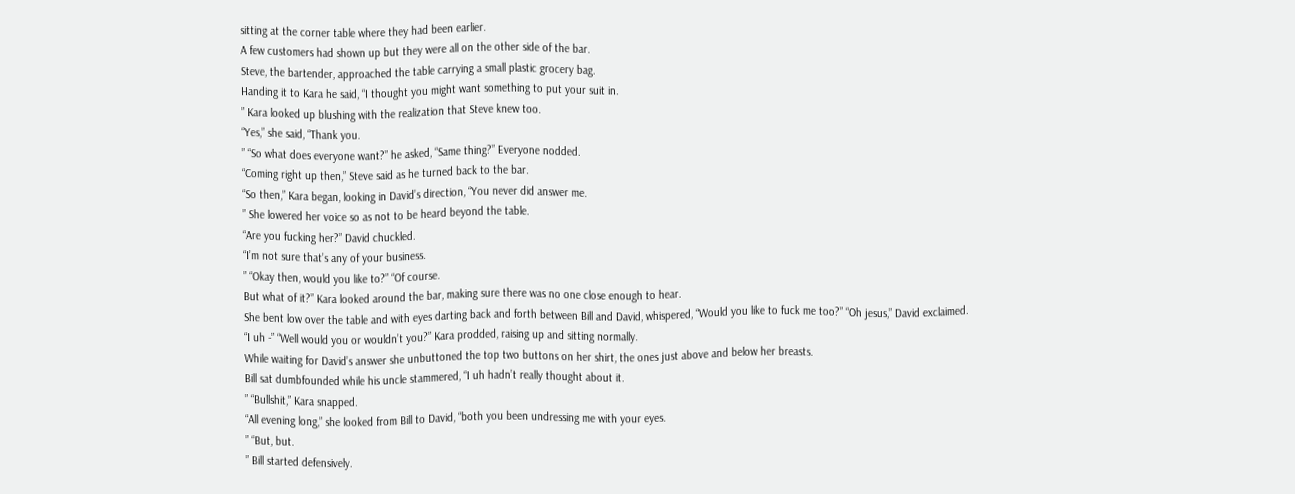sitting at the corner table where they had been earlier.
A few customers had shown up but they were all on the other side of the bar.
Steve, the bartender, approached the table carrying a small plastic grocery bag.
Handing it to Kara he said, “I thought you might want something to put your suit in.
” Kara looked up blushing with the realization that Steve knew too.
“Yes,” she said, “Thank you.
” “So what does everyone want?” he asked, “Same thing?” Everyone nodded.
“Coming right up then,” Steve said as he turned back to the bar.
“So then,” Kara began, looking in David’s direction, “You never did answer me.
” She lowered her voice so as not to be heard beyond the table.
“Are you fucking her?” David chuckled.
“I’m not sure that’s any of your business.
” “Okay then, would you like to?” “Of course.
But what of it?” Kara looked around the bar, making sure there was no one close enough to hear.
She bent low over the table and with eyes darting back and forth between Bill and David, whispered, “Would you like to fuck me too?” “Oh jesus,” David exclaimed.
“I uh -” “Well would you or wouldn’t you?” Kara prodded, raising up and sitting normally.
While waiting for David’s answer she unbuttoned the top two buttons on her shirt, the ones just above and below her breasts.
Bill sat dumbfounded while his uncle stammered, “I uh hadn’t really thought about it.
” “Bullshit,” Kara snapped.
“All evening long,” she looked from Bill to David, “both you been undressing me with your eyes.
” “But, but.
” Bill started defensively.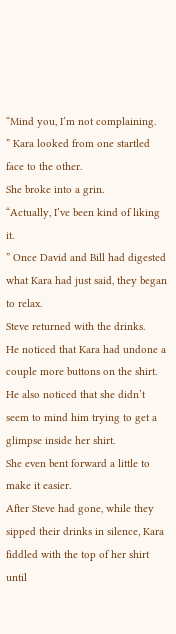“Mind you, I’m not complaining.
” Kara looked from one startled face to the other.
She broke into a grin.
“Actually, I’ve been kind of liking it.
” Once David and Bill had digested what Kara had just said, they began to relax.
Steve returned with the drinks.
He noticed that Kara had undone a couple more buttons on the shirt.
He also noticed that she didn’t seem to mind him trying to get a glimpse inside her shirt.
She even bent forward a little to make it easier.
After Steve had gone, while they sipped their drinks in silence, Kara fiddled with the top of her shirt until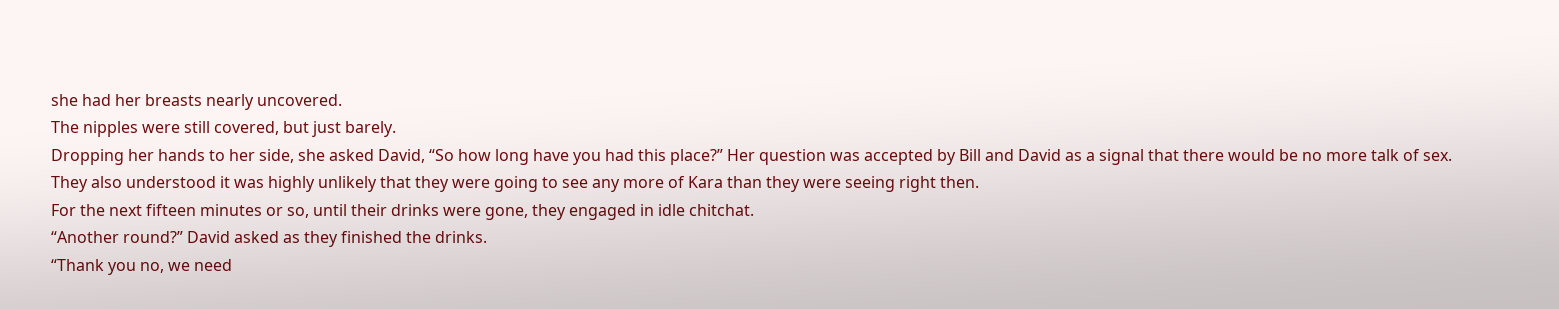she had her breasts nearly uncovered.
The nipples were still covered, but just barely.
Dropping her hands to her side, she asked David, “So how long have you had this place?” Her question was accepted by Bill and David as a signal that there would be no more talk of sex.
They also understood it was highly unlikely that they were going to see any more of Kara than they were seeing right then.
For the next fifteen minutes or so, until their drinks were gone, they engaged in idle chitchat.
“Another round?” David asked as they finished the drinks.
“Thank you no, we need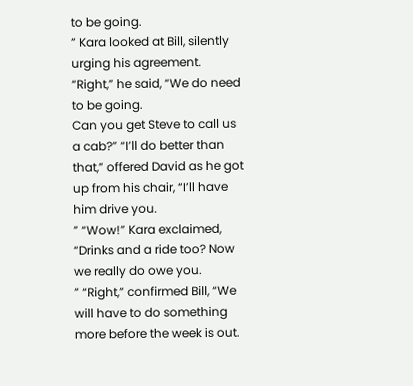to be going.
” Kara looked at Bill, silently urging his agreement.
“Right,” he said, “We do need to be going.
Can you get Steve to call us a cab?” “I’ll do better than that,” offered David as he got up from his chair, “I’ll have him drive you.
” “Wow!” Kara exclaimed, “Drinks and a ride too? Now we really do owe you.
” “Right,” confirmed Bill, “We will have to do something more before the week is out.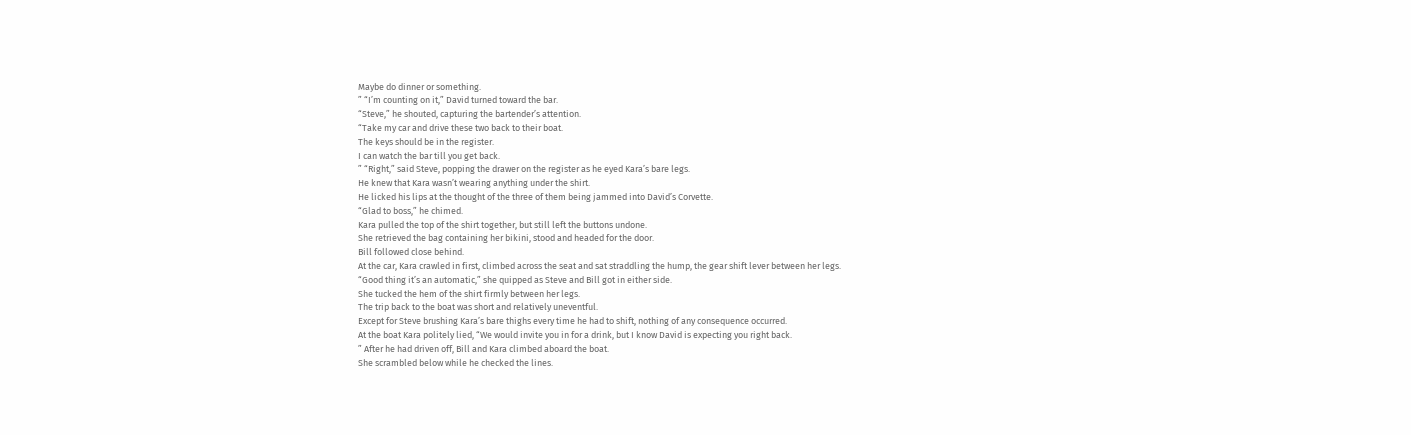Maybe do dinner or something.
” “I’m counting on it,” David turned toward the bar.
“Steve,” he shouted, capturing the bartender’s attention.
“Take my car and drive these two back to their boat.
The keys should be in the register.
I can watch the bar till you get back.
” “Right,” said Steve, popping the drawer on the register as he eyed Kara’s bare legs.
He knew that Kara wasn’t wearing anything under the shirt.
He licked his lips at the thought of the three of them being jammed into David’s Corvette.
“Glad to boss,” he chimed.
Kara pulled the top of the shirt together, but still left the buttons undone.
She retrieved the bag containing her bikini, stood and headed for the door.
Bill followed close behind.
At the car, Kara crawled in first, climbed across the seat and sat straddling the hump, the gear shift lever between her legs.
“Good thing it’s an automatic,” she quipped as Steve and Bill got in either side.
She tucked the hem of the shirt firmly between her legs.
The trip back to the boat was short and relatively uneventful.
Except for Steve brushing Kara’s bare thighs every time he had to shift, nothing of any consequence occurred.
At the boat Kara politely lied, “We would invite you in for a drink, but I know David is expecting you right back.
” After he had driven off, Bill and Kara climbed aboard the boat.
She scrambled below while he checked the lines.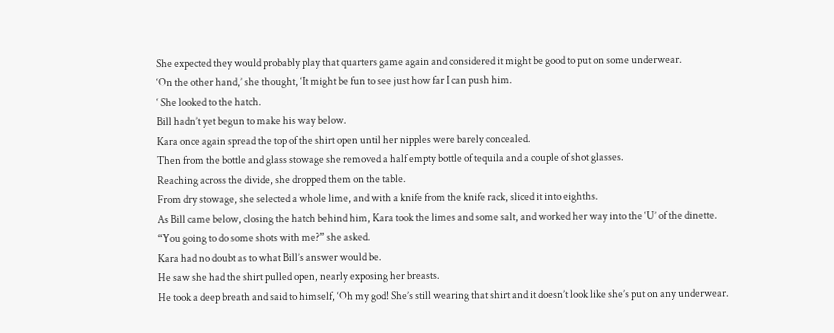She expected they would probably play that quarters game again and considered it might be good to put on some underwear.
‘On the other hand,’ she thought, ‘It might be fun to see just how far I can push him.
‘ She looked to the hatch.
Bill hadn’t yet begun to make his way below.
Kara once again spread the top of the shirt open until her nipples were barely concealed.
Then from the bottle and glass stowage she removed a half empty bottle of tequila and a couple of shot glasses.
Reaching across the divide, she dropped them on the table.
From dry stowage, she selected a whole lime, and with a knife from the knife rack, sliced it into eighths.
As Bill came below, closing the hatch behind him, Kara took the limes and some salt, and worked her way into the ‘U’ of the dinette.
“You going to do some shots with me?” she asked.
Kara had no doubt as to what Bill’s answer would be.
He saw she had the shirt pulled open, nearly exposing her breasts.
He took a deep breath and said to himself, ‘Oh my god! She’s still wearing that shirt and it doesn’t look like she’s put on any underwear.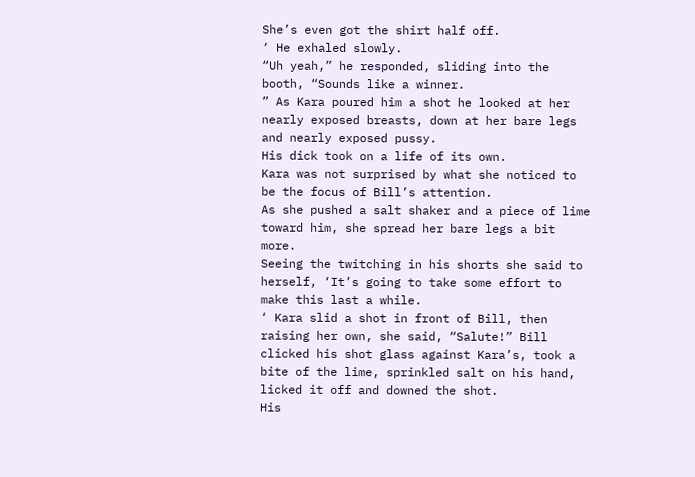She’s even got the shirt half off.
‘ He exhaled slowly.
“Uh yeah,” he responded, sliding into the booth, “Sounds like a winner.
” As Kara poured him a shot he looked at her nearly exposed breasts, down at her bare legs and nearly exposed pussy.
His dick took on a life of its own.
Kara was not surprised by what she noticed to be the focus of Bill’s attention.
As she pushed a salt shaker and a piece of lime toward him, she spread her bare legs a bit more.
Seeing the twitching in his shorts she said to herself, ‘It’s going to take some effort to make this last a while.
‘ Kara slid a shot in front of Bill, then raising her own, she said, “Salute!” Bill clicked his shot glass against Kara’s, took a bite of the lime, sprinkled salt on his hand, licked it off and downed the shot.
His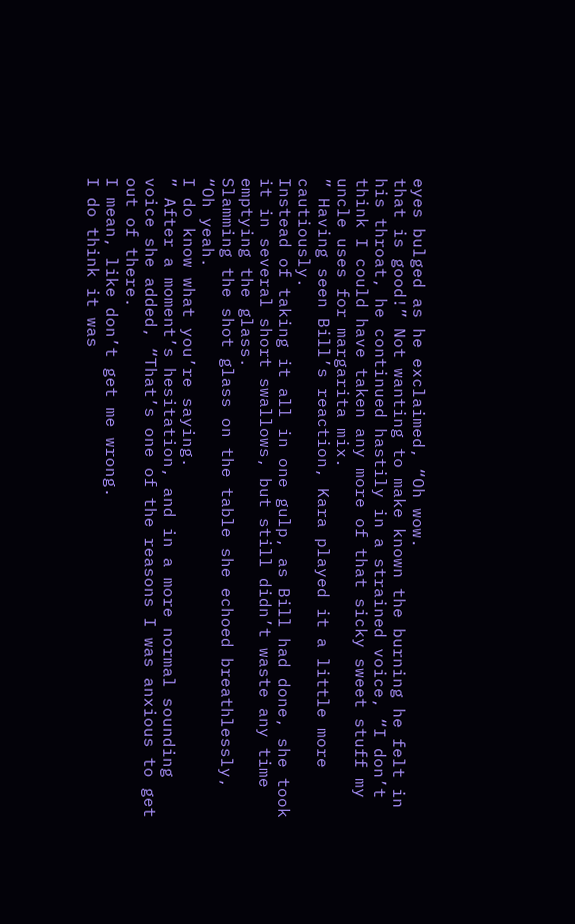eyes bulged as he exclaimed, “Oh wow.
that is good!” Not wanting to make known the burning he felt in his throat, he continued hastily in a strained voice, “I don’t think I could have taken any more of that sicky sweet stuff my uncle uses for margarita mix.
” Having seen Bill’s reaction, Kara played it a little more cautiously.
Instead of taking it all in one gulp, as Bill had done, she took it in several short swallows, but still didn’t waste any time emptying the glass.
Slamming the shot glass on the table she echoed breathlessly, “Oh yeah.
I do know what you’re saying.
” After a moment’s hesitation, and in a more normal sounding voice she added, “That’s one of the reasons I was anxious to get out of there.
I mean, like don’t get me wrong.
I do think it was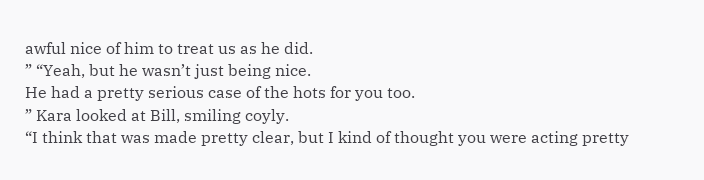awful nice of him to treat us as he did.
” “Yeah, but he wasn’t just being nice.
He had a pretty serious case of the hots for you too.
” Kara looked at Bill, smiling coyly.
“I think that was made pretty clear, but I kind of thought you were acting pretty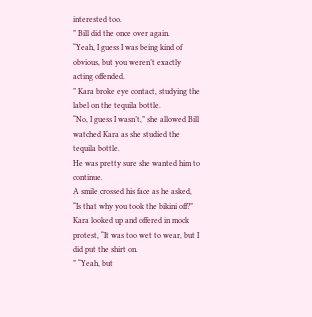interested too.
” Bill did the once over again.
“Yeah, I guess I was being kind of obvious, but you weren’t exactly acting offended.
” Kara broke eye contact, studying the label on the tequila bottle.
“No, I guess I wasn’t,” she allowed Bill watched Kara as she studied the tequila bottle.
He was pretty sure she wanted him to continue.
A smile crossed his face as he asked, “Is that why you took the bikini off?” Kara looked up and offered in mock protest, “It was too wet to wear, but I did put the shirt on.
” “Yeah, but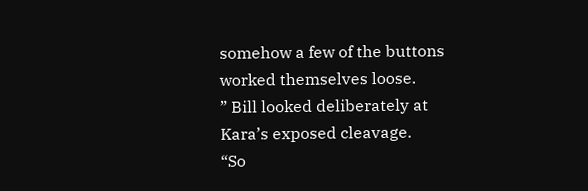somehow a few of the buttons worked themselves loose.
” Bill looked deliberately at Kara’s exposed cleavage.
“So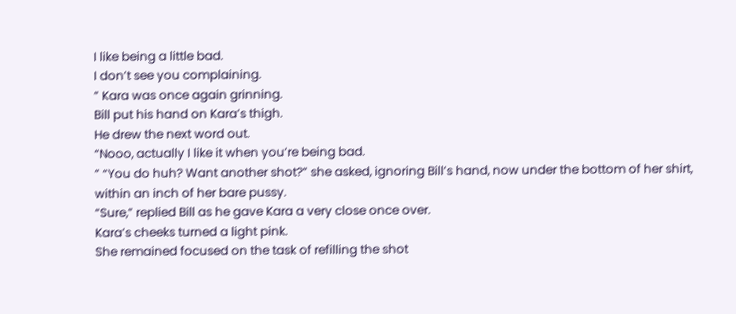I like being a little bad.
I don’t see you complaining.
” Kara was once again grinning.
Bill put his hand on Kara’s thigh.
He drew the next word out.
“Nooo, actually I like it when you’re being bad.
” “You do huh? Want another shot?” she asked, ignoring Bill’s hand, now under the bottom of her shirt, within an inch of her bare pussy.
“Sure,” replied Bill as he gave Kara a very close once over.
Kara’s cheeks turned a light pink.
She remained focused on the task of refilling the shot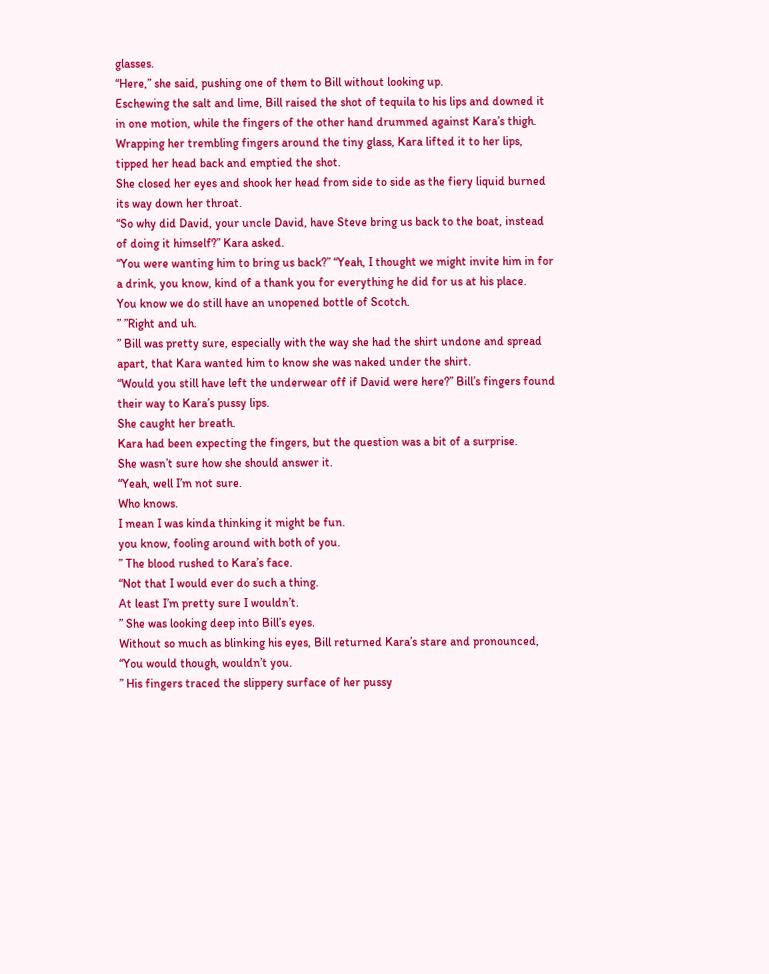glasses.
“Here,” she said, pushing one of them to Bill without looking up.
Eschewing the salt and lime, Bill raised the shot of tequila to his lips and downed it in one motion, while the fingers of the other hand drummed against Kara’s thigh.
Wrapping her trembling fingers around the tiny glass, Kara lifted it to her lips, tipped her head back and emptied the shot.
She closed her eyes and shook her head from side to side as the fiery liquid burned its way down her throat.
“So why did David, your uncle David, have Steve bring us back to the boat, instead of doing it himself?” Kara asked.
“You were wanting him to bring us back?” “Yeah, I thought we might invite him in for a drink, you know, kind of a thank you for everything he did for us at his place.
You know we do still have an unopened bottle of Scotch.
” ”Right and uh.
” Bill was pretty sure, especially with the way she had the shirt undone and spread apart, that Kara wanted him to know she was naked under the shirt.
“Would you still have left the underwear off if David were here?” Bill’s fingers found their way to Kara’s pussy lips.
She caught her breath.
Kara had been expecting the fingers, but the question was a bit of a surprise.
She wasn’t sure how she should answer it.
“Yeah, well I’m not sure.
Who knows.
I mean I was kinda thinking it might be fun.
you know, fooling around with both of you.
” The blood rushed to Kara’s face.
“Not that I would ever do such a thing.
At least I’m pretty sure I wouldn’t.
” She was looking deep into Bill’s eyes.
Without so much as blinking his eyes, Bill returned Kara’s stare and pronounced, “You would though, wouldn’t you.
” His fingers traced the slippery surface of her pussy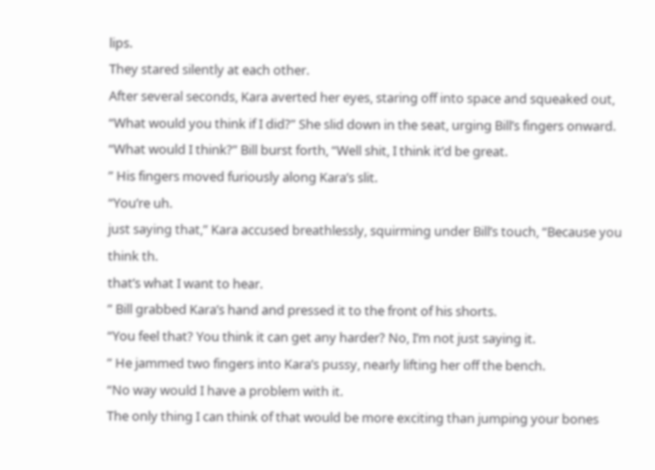lips.
They stared silently at each other.
After several seconds, Kara averted her eyes, staring off into space and squeaked out, “What would you think if I did?” She slid down in the seat, urging Bill’s fingers onward.
“What would I think?” Bill burst forth, “Well shit, I think it’d be great.
” His fingers moved furiously along Kara’s slit.
“You’re uh.
just saying that,” Kara accused breathlessly, squirming under Bill’s touch, “Because you think th.
that’s what I want to hear.
” Bill grabbed Kara’s hand and pressed it to the front of his shorts.
“You feel that? You think it can get any harder? No, I’m not just saying it.
” He jammed two fingers into Kara’s pussy, nearly lifting her off the bench.
“No way would I have a problem with it.
The only thing I can think of that would be more exciting than jumping your bones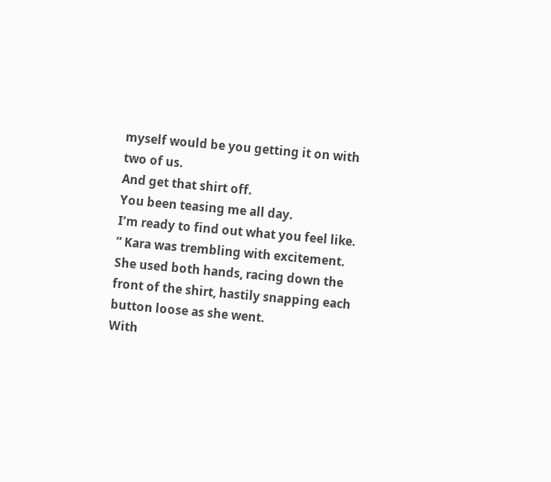myself would be you getting it on with two of us.
And get that shirt off.
You been teasing me all day.
I’m ready to find out what you feel like.
” Kara was trembling with excitement.
She used both hands, racing down the front of the shirt, hastily snapping each button loose as she went.
With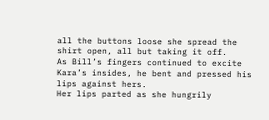all the buttons loose she spread the shirt open, all but taking it off.
As Bill’s fingers continued to excite Kara’s insides, he bent and pressed his lips against hers.
Her lips parted as she hungrily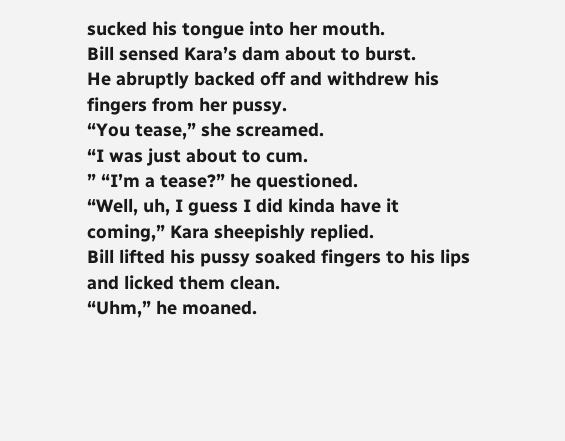sucked his tongue into her mouth.
Bill sensed Kara’s dam about to burst.
He abruptly backed off and withdrew his fingers from her pussy.
“You tease,” she screamed.
“I was just about to cum.
” “I’m a tease?” he questioned.
“Well, uh, I guess I did kinda have it coming,” Kara sheepishly replied.
Bill lifted his pussy soaked fingers to his lips and licked them clean.
“Uhm,” he moaned.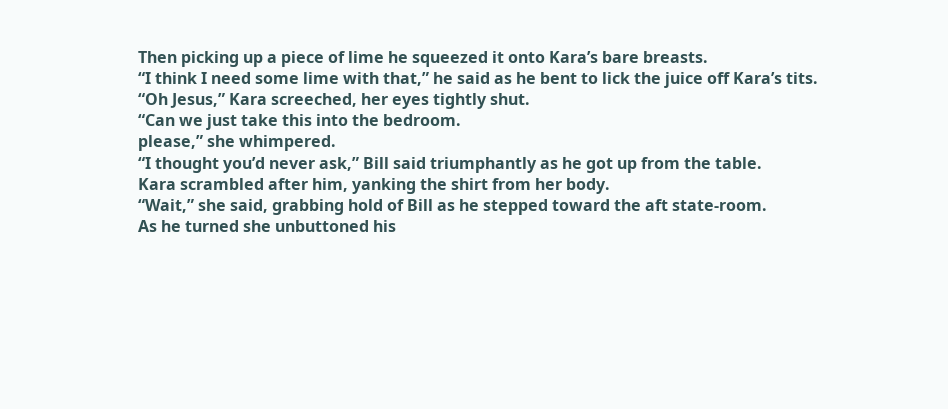Then picking up a piece of lime he squeezed it onto Kara’s bare breasts.
“I think I need some lime with that,” he said as he bent to lick the juice off Kara’s tits.
“Oh Jesus,” Kara screeched, her eyes tightly shut.
“Can we just take this into the bedroom.
please,” she whimpered.
“I thought you’d never ask,” Bill said triumphantly as he got up from the table.
Kara scrambled after him, yanking the shirt from her body.
“Wait,” she said, grabbing hold of Bill as he stepped toward the aft state-room.
As he turned she unbuttoned his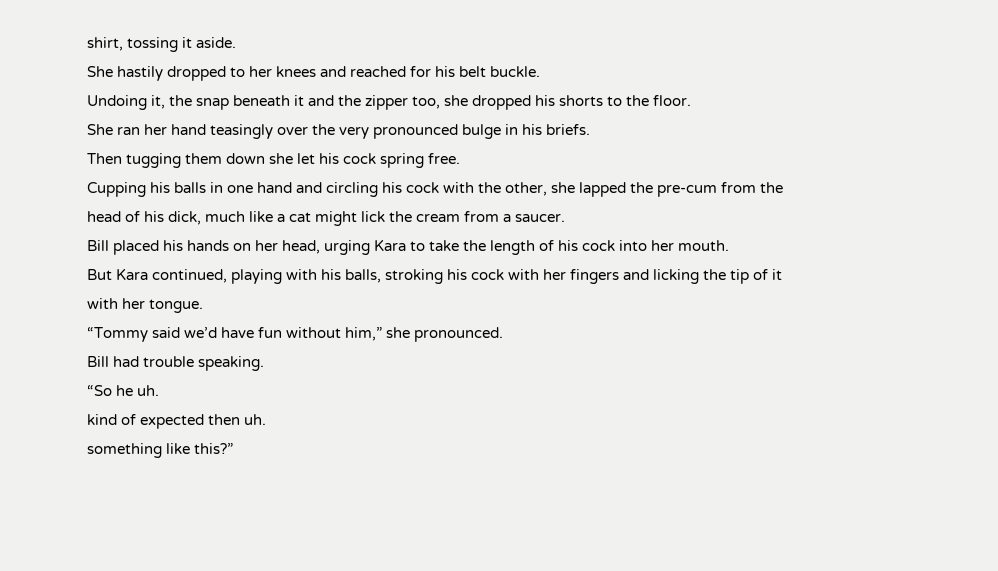shirt, tossing it aside.
She hastily dropped to her knees and reached for his belt buckle.
Undoing it, the snap beneath it and the zipper too, she dropped his shorts to the floor.
She ran her hand teasingly over the very pronounced bulge in his briefs.
Then tugging them down she let his cock spring free.
Cupping his balls in one hand and circling his cock with the other, she lapped the pre-cum from the head of his dick, much like a cat might lick the cream from a saucer.
Bill placed his hands on her head, urging Kara to take the length of his cock into her mouth.
But Kara continued, playing with his balls, stroking his cock with her fingers and licking the tip of it with her tongue.
“Tommy said we’d have fun without him,” she pronounced.
Bill had trouble speaking.
“So he uh.
kind of expected then uh.
something like this?”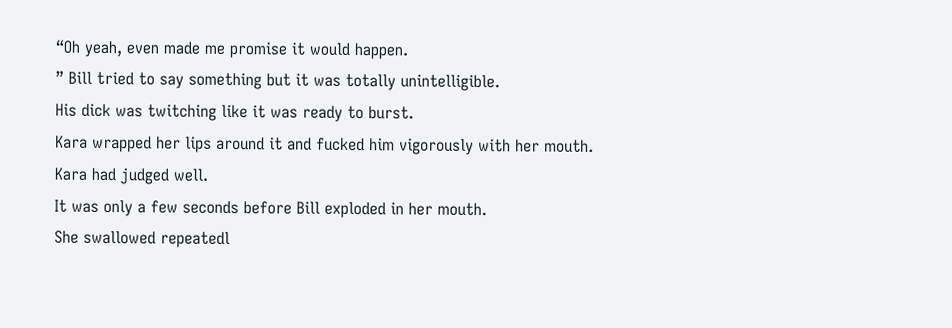“Oh yeah, even made me promise it would happen.
” Bill tried to say something but it was totally unintelligible.
His dick was twitching like it was ready to burst.
Kara wrapped her lips around it and fucked him vigorously with her mouth.
Kara had judged well.
It was only a few seconds before Bill exploded in her mouth.
She swallowed repeatedl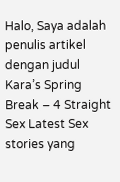Halo, Saya adalah penulis artikel dengan judul Kara’s Spring Break – 4 Straight Sex Latest Sex stories yang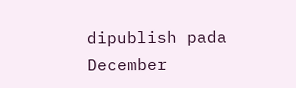dipublish pada December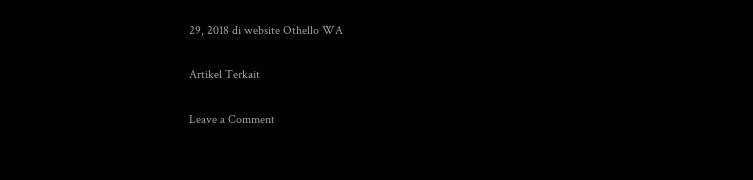29, 2018 di website Othello WA

Artikel Terkait

Leave a Comment